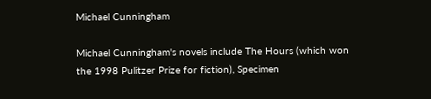Michael Cunningham

Michael Cunningham's novels include The Hours (which won the 1998 Pulitzer Prize for fiction), Specimen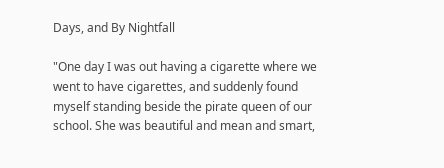Days, and By Nightfall

"One day I was out having a cigarette where we went to have cigarettes, and suddenly found myself standing beside the pirate queen of our school. She was beautiful and mean and smart,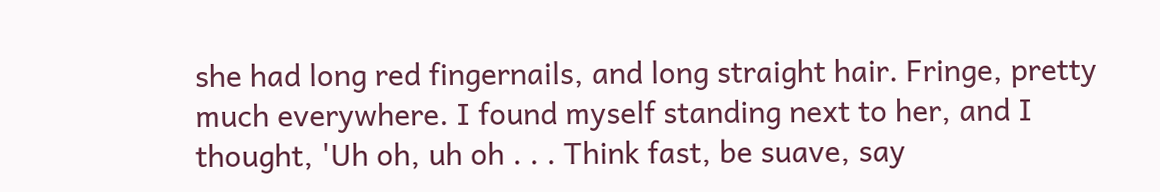she had long red fingernails, and long straight hair. Fringe, pretty much everywhere. I found myself standing next to her, and I thought, 'Uh oh, uh oh . . . Think fast, be suave, say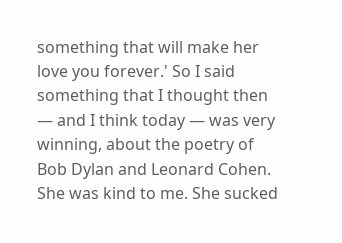something that will make her love you forever.' So I said something that I thought then — and I think today — was very winning, about the poetry of Bob Dylan and Leonard Cohen. She was kind to me. She sucked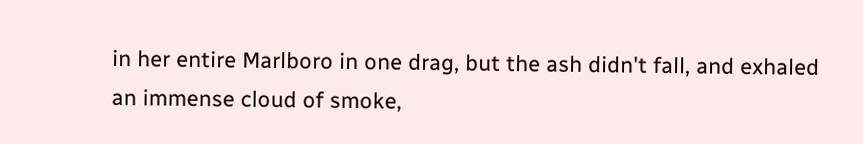in her entire Marlboro in one drag, but the ash didn't fall, and exhaled an immense cloud of smoke,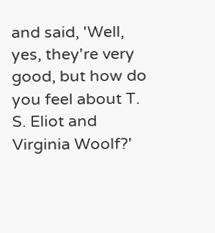and said, 'Well, yes, they're very good, but how do you feel about T. S. Eliot and Virginia Woolf?'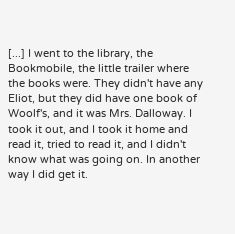[...] I went to the library, the Bookmobile, the little trailer where the books were. They didn't have any Eliot, but they did have one book of Woolf's, and it was Mrs. Dalloway. I took it out, and I took it home and read it, tried to read it, and I didn't know what was going on. In another way I did get it.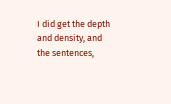I did get the depth and density, and the sentences,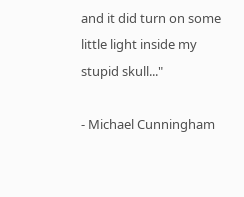and it did turn on some little light inside my stupid skull..."

- Michael Cunningham